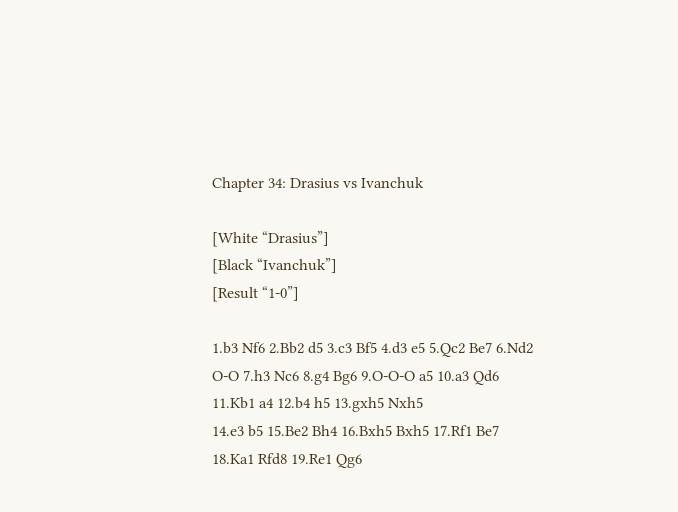Chapter 34: Drasius vs Ivanchuk

[White “Drasius”]
[Black “Ivanchuk”]
[Result “1-0”]

1.b3 Nf6 2.Bb2 d5 3.c3 Bf5 4.d3 e5 5.Qc2 Be7 6.Nd2 O-O 7.h3 Nc6 8.g4 Bg6 9.O-O-O a5 10.a3 Qd6 11.Kb1 a4 12.b4 h5 13.gxh5 Nxh5
14.e3 b5 15.Be2 Bh4 16.Bxh5 Bxh5 17.Rf1 Be7 18.Ka1 Rfd8 19.Re1 Qg6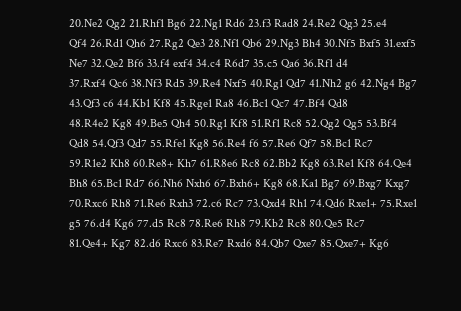20.Ne2 Qg2 21.Rhf1 Bg6 22.Ng1 Rd6 23.f3 Rad8 24.Re2 Qg3 25.e4
Qf4 26.Rd1 Qh6 27.Rg2 Qe3 28.Nf1 Qb6 29.Ng3 Bh4 30.Nf5 Bxf5 31.exf5 Ne7 32.Qe2 Bf6 33.f4 exf4 34.c4 R6d7 35.c5 Qa6 36.Rf1 d4
37.Rxf4 Qc6 38.Nf3 Rd5 39.Re4 Nxf5 40.Rg1 Qd7 41.Nh2 g6 42.Ng4 Bg7 43.Qf3 c6 44.Kb1 Kf8 45.Rge1 Ra8 46.Bc1 Qc7 47.Bf4 Qd8
48.R4e2 Kg8 49.Be5 Qh4 50.Rg1 Kf8 51.Rf1 Rc8 52.Qg2 Qg5 53.Bf4 Qd8 54.Qf3 Qd7 55.Rfe1 Kg8 56.Re4 f6 57.Re6 Qf7 58.Bc1 Rc7
59.R1e2 Kh8 60.Re8+ Kh7 61.R8e6 Rc8 62.Bb2 Kg8 63.Re1 Kf8 64.Qe4 Bh8 65.Bc1 Rd7 66.Nh6 Nxh6 67.Bxh6+ Kg8 68.Ka1 Bg7 69.Bxg7 Kxg7
70.Rxc6 Rh8 71.Re6 Rxh3 72.c6 Rc7 73.Qxd4 Rh1 74.Qd6 Rxe1+ 75.Rxe1 g5 76.d4 Kg6 77.d5 Rc8 78.Re6 Rh8 79.Kb2 Rc8 80.Qe5 Rc7
81.Qe4+ Kg7 82.d6 Rxc6 83.Re7 Rxd6 84.Qb7 Qxe7 85.Qxe7+ Kg6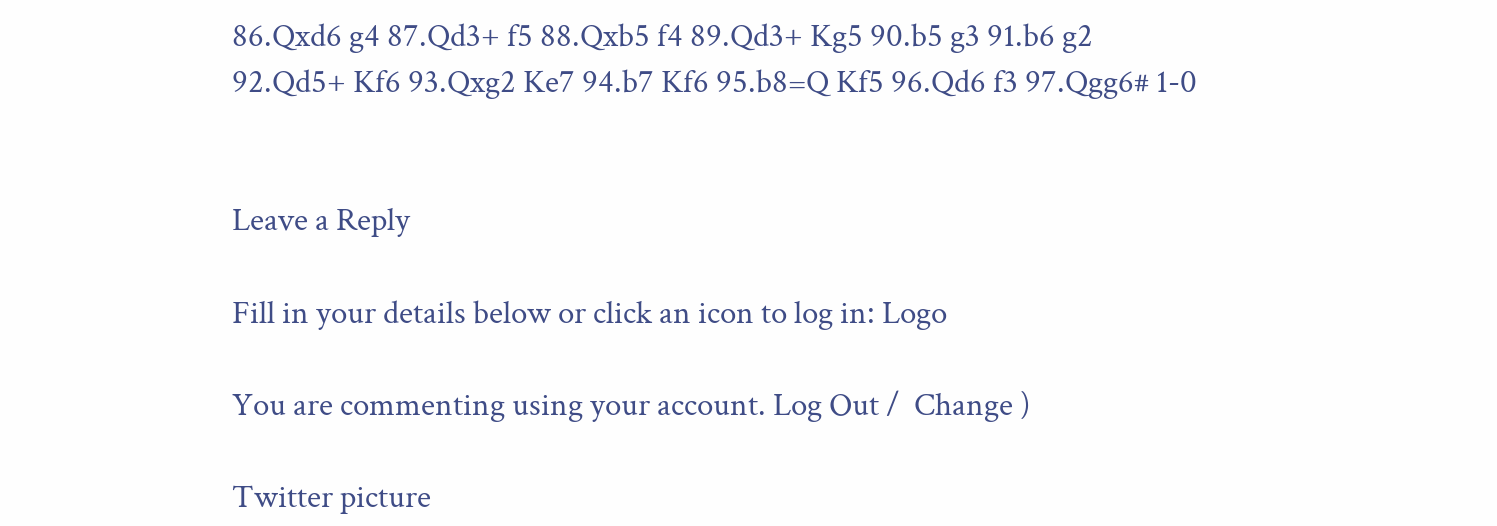86.Qxd6 g4 87.Qd3+ f5 88.Qxb5 f4 89.Qd3+ Kg5 90.b5 g3 91.b6 g2
92.Qd5+ Kf6 93.Qxg2 Ke7 94.b7 Kf6 95.b8=Q Kf5 96.Qd6 f3 97.Qgg6# 1-0


Leave a Reply

Fill in your details below or click an icon to log in: Logo

You are commenting using your account. Log Out /  Change )

Twitter picture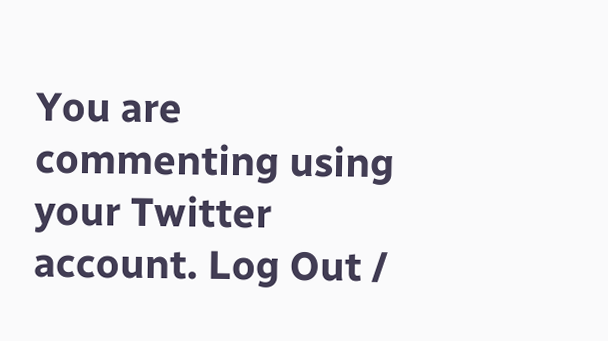You are commenting using your Twitter account. Log Out /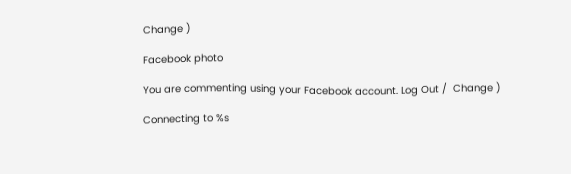Change )

Facebook photo

You are commenting using your Facebook account. Log Out /  Change )

Connecting to %s